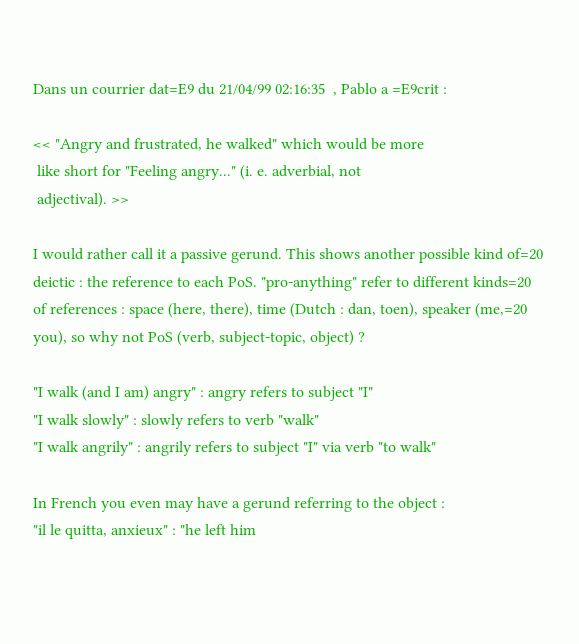Dans un courrier dat=E9 du 21/04/99 02:16:35  , Pablo a =E9crit :

<< "Angry and frustrated, he walked" which would be more
 like short for "Feeling angry..." (i. e. adverbial, not
 adjectival). >>

I would rather call it a passive gerund. This shows another possible kind of=20
deictic : the reference to each PoS. "pro-anything" refer to different kinds=20
of references : space (here, there), time (Dutch : dan, toen), speaker (me,=20
you), so why not PoS (verb, subject-topic, object) ?

"I walk (and I am) angry" : angry refers to subject "I"
"I walk slowly" : slowly refers to verb "walk"
"I walk angrily" : angrily refers to subject "I" via verb "to walk"

In French you even may have a gerund referring to the object :
"il le quitta, anxieux" : "he left him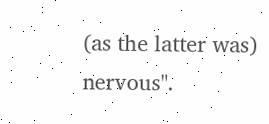(as the latter was) nervous".